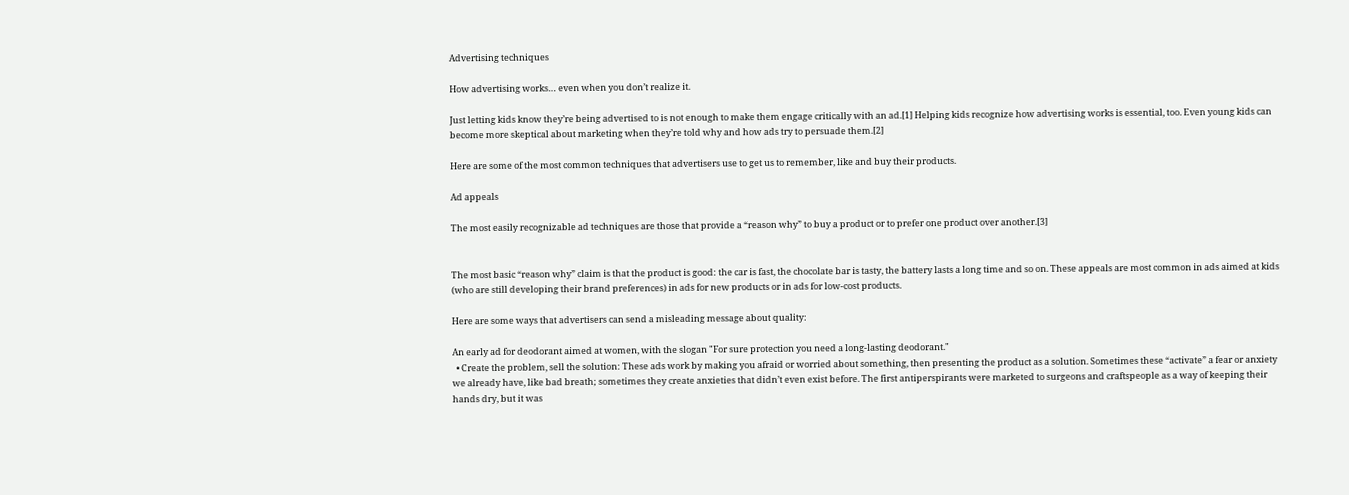Advertising techniques

How advertising works… even when you don’t realize it.

Just letting kids know they’re being advertised to is not enough to make them engage critically with an ad.[1] Helping kids recognize how advertising works is essential, too. Even young kids can become more skeptical about marketing when they’re told why and how ads try to persuade them.[2]

Here are some of the most common techniques that advertisers use to get us to remember, like and buy their products.

Ad appeals

The most easily recognizable ad techniques are those that provide a “reason why” to buy a product or to prefer one product over another.[3]


The most basic “reason why” claim is that the product is good: the car is fast, the chocolate bar is tasty, the battery lasts a long time and so on. These appeals are most common in ads aimed at kids (who are still developing their brand preferences) in ads for new products or in ads for low-cost products.

Here are some ways that advertisers can send a misleading message about quality:

An early ad for deodorant aimed at women, with the slogan "For sure protection you need a long-lasting deodorant."
  • Create the problem, sell the solution: These ads work by making you afraid or worried about something, then presenting the product as a solution. Sometimes these “activate” a fear or anxiety we already have, like bad breath; sometimes they create anxieties that didn’t even exist before. The first antiperspirants were marketed to surgeons and craftspeople as a way of keeping their hands dry, but it was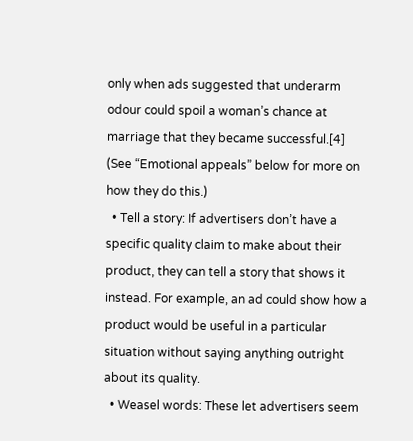only when ads suggested that underarm odour could spoil a woman’s chance at marriage that they became successful.[4] (See “Emotional appeals” below for more on how they do this.)
  • Tell a story: If advertisers don’t have a specific quality claim to make about their product, they can tell a story that shows it instead. For example, an ad could show how a product would be useful in a particular situation without saying anything outright about its quality.
  • Weasel words: These let advertisers seem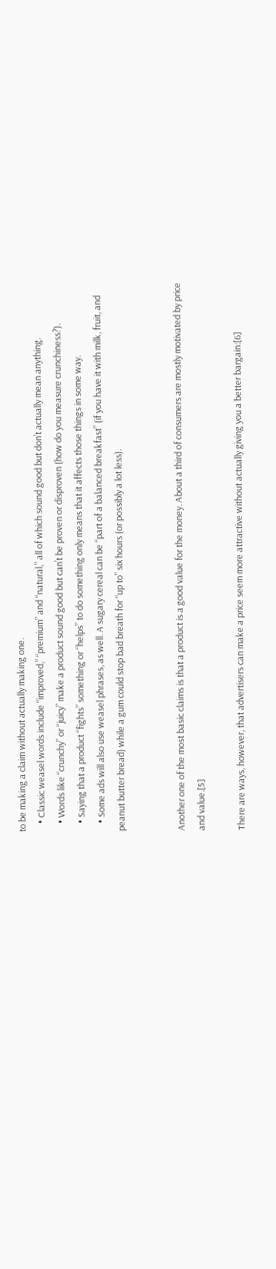to be making a claim without actually making one.
    • Classic weasel words include “improved,” “premium” and “natural,” all of which sound good but don’t actually mean anything.
    • Words like “crunchy” or “juicy” make a product sound good but can’t be proven or disproven (how do you measure crunchiness?).
    • Saying that a product “fights” something or “helps” to do something only means that it affects those things in some way.
    • Some ads will also use weasel phrases, as well. A sugary cereal can be “part of a balanced breakfast” (if you have it with milk, fruit, and peanut butter bread) while a gum could stop bad breath for “up to” six hours (or possibly a lot less).


Another one of the most basic claims is that a product is a good value for the money. About a third of consumers are mostly motivated by price and value.[5]

There are ways, however, that advertisers can make a price seem more attractive without actually giving you a better bargain:[6]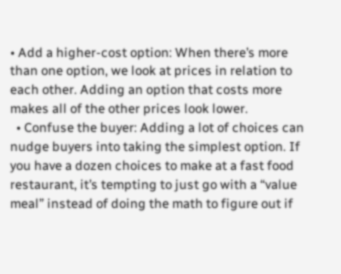• Add a higher-cost option: When there’s more than one option, we look at prices in relation to each other. Adding an option that costs more makes all of the other prices look lower.
  • Confuse the buyer: Adding a lot of choices can nudge buyers into taking the simplest option. If you have a dozen choices to make at a fast food restaurant, it’s tempting to just go with a “value meal” instead of doing the math to figure out if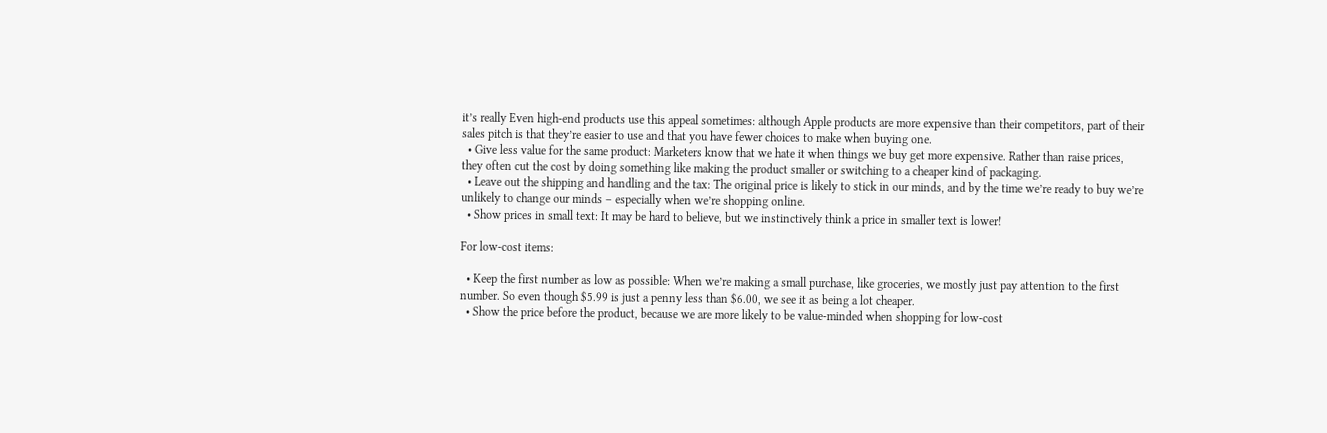it’s really Even high-end products use this appeal sometimes: although Apple products are more expensive than their competitors, part of their sales pitch is that they’re easier to use and that you have fewer choices to make when buying one.
  • Give less value for the same product: Marketers know that we hate it when things we buy get more expensive. Rather than raise prices, they often cut the cost by doing something like making the product smaller or switching to a cheaper kind of packaging.
  • Leave out the shipping and handling and the tax: The original price is likely to stick in our minds, and by the time we’re ready to buy we’re unlikely to change our minds – especially when we’re shopping online.
  • Show prices in small text: It may be hard to believe, but we instinctively think a price in smaller text is lower!

For low-cost items:

  • Keep the first number as low as possible: When we’re making a small purchase, like groceries, we mostly just pay attention to the first number. So even though $5.99 is just a penny less than $6.00, we see it as being a lot cheaper.
  • Show the price before the product, because we are more likely to be value-minded when shopping for low-cost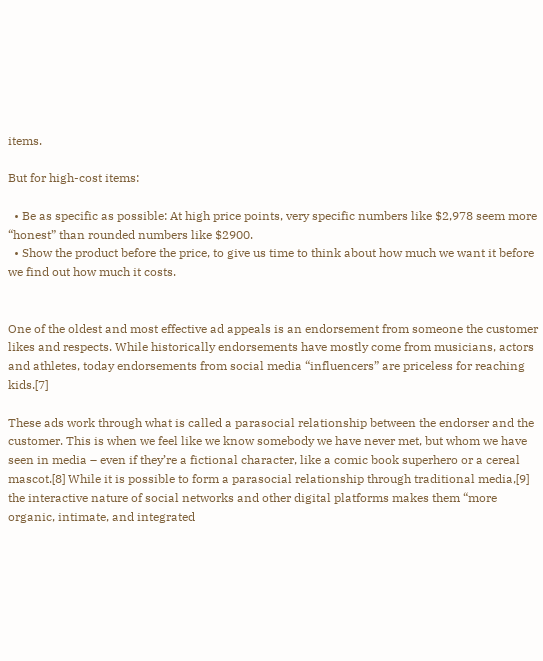items.

But for high-cost items:

  • Be as specific as possible: At high price points, very specific numbers like $2,978 seem more “honest” than rounded numbers like $2900.
  • Show the product before the price, to give us time to think about how much we want it before we find out how much it costs.


One of the oldest and most effective ad appeals is an endorsement from someone the customer likes and respects. While historically endorsements have mostly come from musicians, actors and athletes, today endorsements from social media “influencers” are priceless for reaching kids.[7]

These ads work through what is called a parasocial relationship between the endorser and the customer. This is when we feel like we know somebody we have never met, but whom we have seen in media – even if they’re a fictional character, like a comic book superhero or a cereal mascot.[8] While it is possible to form a parasocial relationship through traditional media,[9] the interactive nature of social networks and other digital platforms makes them “more organic, intimate, and integrated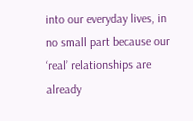into our everyday lives, in no small part because our ‘real’ relationships are already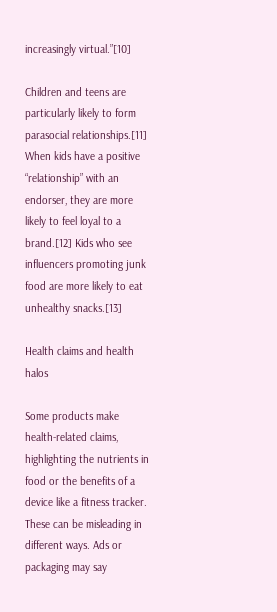increasingly virtual.”[10]

Children and teens are particularly likely to form parasocial relationships.[11] When kids have a positive “relationship” with an endorser, they are more likely to feel loyal to a brand.[12] Kids who see influencers promoting junk food are more likely to eat unhealthy snacks.[13]

Health claims and health halos

Some products make health-related claims, highlighting the nutrients in food or the benefits of a device like a fitness tracker. These can be misleading in different ways. Ads or packaging may say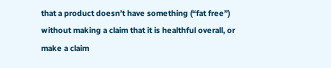that a product doesn’t have something (“fat free”) without making a claim that it is healthful overall, or make a claim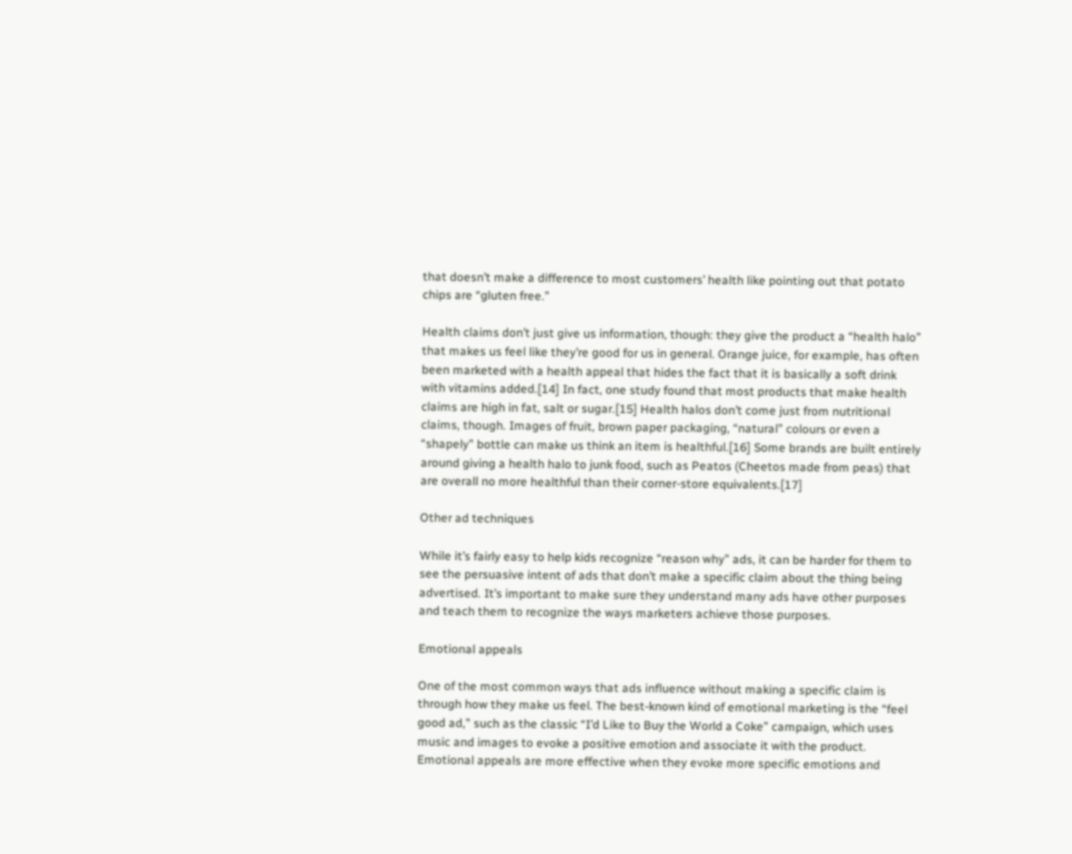that doesn’t make a difference to most customers’ health like pointing out that potato chips are “gluten free.”

Health claims don’t just give us information, though: they give the product a “health halo” that makes us feel like they’re good for us in general. Orange juice, for example, has often been marketed with a health appeal that hides the fact that it is basically a soft drink with vitamins added.[14] In fact, one study found that most products that make health claims are high in fat, salt or sugar.[15] Health halos don’t come just from nutritional claims, though. Images of fruit, brown paper packaging, “natural” colours or even a “shapely” bottle can make us think an item is healthful.[16] Some brands are built entirely around giving a health halo to junk food, such as Peatos (Cheetos made from peas) that are overall no more healthful than their corner-store equivalents.[17]

Other ad techniques

While it’s fairly easy to help kids recognize “reason why” ads, it can be harder for them to see the persuasive intent of ads that don’t make a specific claim about the thing being advertised. It’s important to make sure they understand many ads have other purposes and teach them to recognize the ways marketers achieve those purposes.

Emotional appeals

One of the most common ways that ads influence without making a specific claim is through how they make us feel. The best-known kind of emotional marketing is the “feel good ad,” such as the classic “I’d Like to Buy the World a Coke” campaign, which uses music and images to evoke a positive emotion and associate it with the product. Emotional appeals are more effective when they evoke more specific emotions and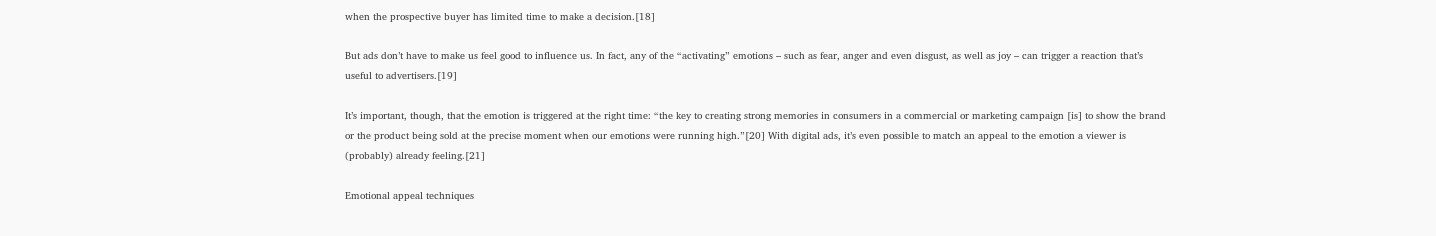when the prospective buyer has limited time to make a decision.[18]

But ads don’t have to make us feel good to influence us. In fact, any of the “activating” emotions – such as fear, anger and even disgust, as well as joy – can trigger a reaction that’s useful to advertisers.[19]

It’s important, though, that the emotion is triggered at the right time: “the key to creating strong memories in consumers in a commercial or marketing campaign [is] to show the brand or the product being sold at the precise moment when our emotions were running high.”[20] With digital ads, it’s even possible to match an appeal to the emotion a viewer is (probably) already feeling.[21]

Emotional appeal techniques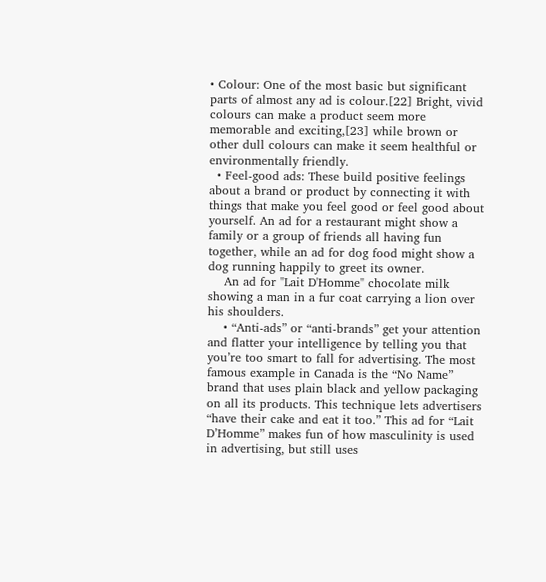• Colour: One of the most basic but significant parts of almost any ad is colour.[22] Bright, vivid colours can make a product seem more memorable and exciting,[23] while brown or other dull colours can make it seem healthful or environmentally friendly.
  • Feel-good ads: These build positive feelings about a brand or product by connecting it with things that make you feel good or feel good about yourself. An ad for a restaurant might show a family or a group of friends all having fun together, while an ad for dog food might show a dog running happily to greet its owner.
    An ad for "Lait D'Homme" chocolate milk showing a man in a fur coat carrying a lion over his shoulders.
    • “Anti-ads” or “anti-brands” get your attention and flatter your intelligence by telling you that you’re too smart to fall for advertising. The most famous example in Canada is the “No Name” brand that uses plain black and yellow packaging on all its products. This technique lets advertisers “have their cake and eat it too.” This ad for “Lait D’Homme” makes fun of how masculinity is used in advertising, but still uses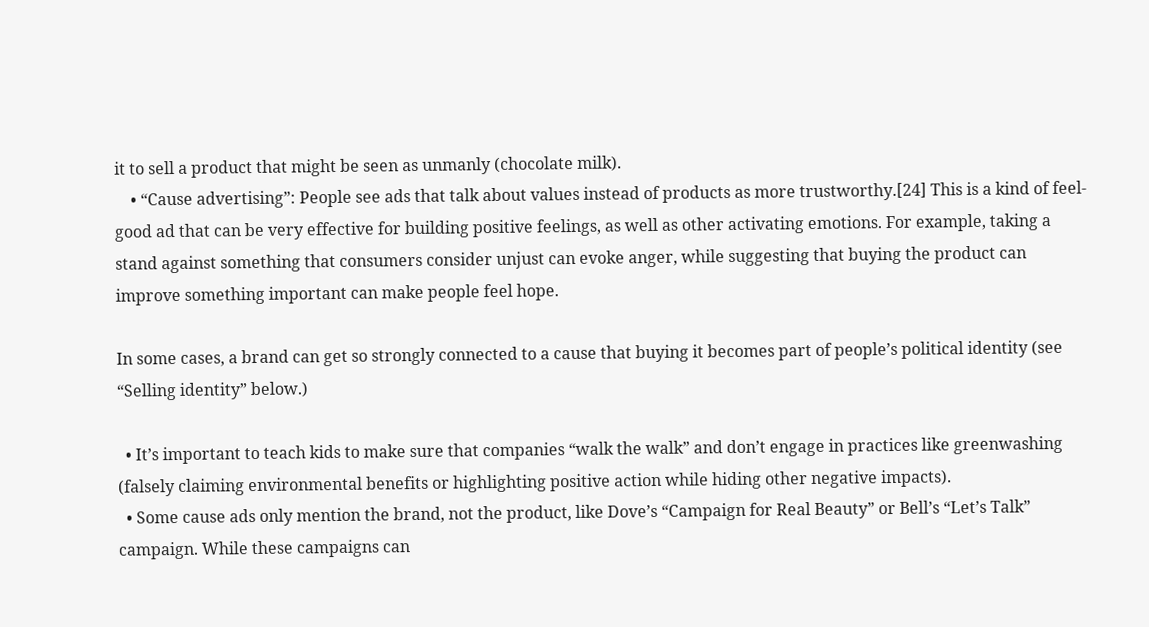it to sell a product that might be seen as unmanly (chocolate milk).
    • “Cause advertising”: People see ads that talk about values instead of products as more trustworthy.[24] This is a kind of feel-good ad that can be very effective for building positive feelings, as well as other activating emotions. For example, taking a stand against something that consumers consider unjust can evoke anger, while suggesting that buying the product can improve something important can make people feel hope.

In some cases, a brand can get so strongly connected to a cause that buying it becomes part of people’s political identity (see “Selling identity” below.)

  • It’s important to teach kids to make sure that companies “walk the walk” and don’t engage in practices like greenwashing (falsely claiming environmental benefits or highlighting positive action while hiding other negative impacts).
  • Some cause ads only mention the brand, not the product, like Dove’s “Campaign for Real Beauty” or Bell’s “Let’s Talk” campaign. While these campaigns can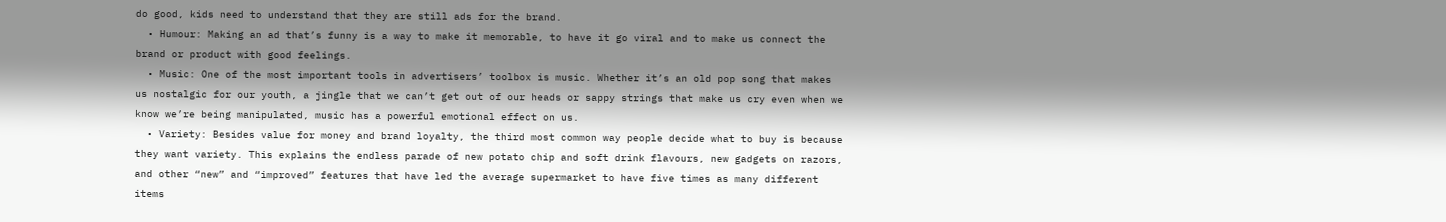do good, kids need to understand that they are still ads for the brand.
  • Humour: Making an ad that’s funny is a way to make it memorable, to have it go viral and to make us connect the brand or product with good feelings.
  • Music: One of the most important tools in advertisers’ toolbox is music. Whether it’s an old pop song that makes us nostalgic for our youth, a jingle that we can’t get out of our heads or sappy strings that make us cry even when we know we’re being manipulated, music has a powerful emotional effect on us.
  • Variety: Besides value for money and brand loyalty, the third most common way people decide what to buy is because they want variety. This explains the endless parade of new potato chip and soft drink flavours, new gadgets on razors, and other “new” and “improved” features that have led the average supermarket to have five times as many different items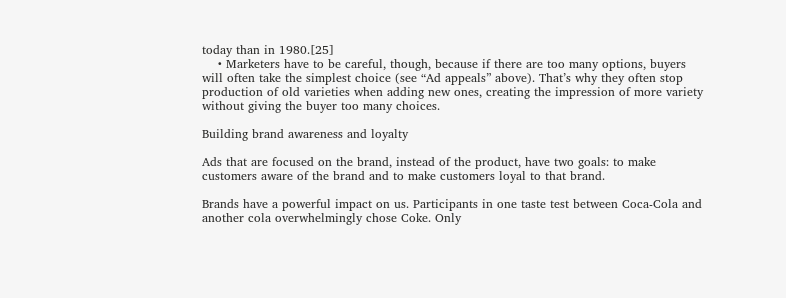today than in 1980.[25]
    • Marketers have to be careful, though, because if there are too many options, buyers will often take the simplest choice (see “Ad appeals” above). That’s why they often stop production of old varieties when adding new ones, creating the impression of more variety without giving the buyer too many choices.

Building brand awareness and loyalty

Ads that are focused on the brand, instead of the product, have two goals: to make customers aware of the brand and to make customers loyal to that brand.

Brands have a powerful impact on us. Participants in one taste test between Coca-Cola and another cola overwhelmingly chose Coke. Only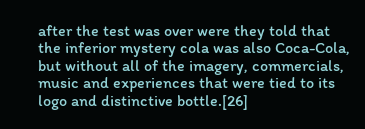after the test was over were they told that the inferior mystery cola was also Coca-Cola, but without all of the imagery, commercials, music and experiences that were tied to its logo and distinctive bottle.[26]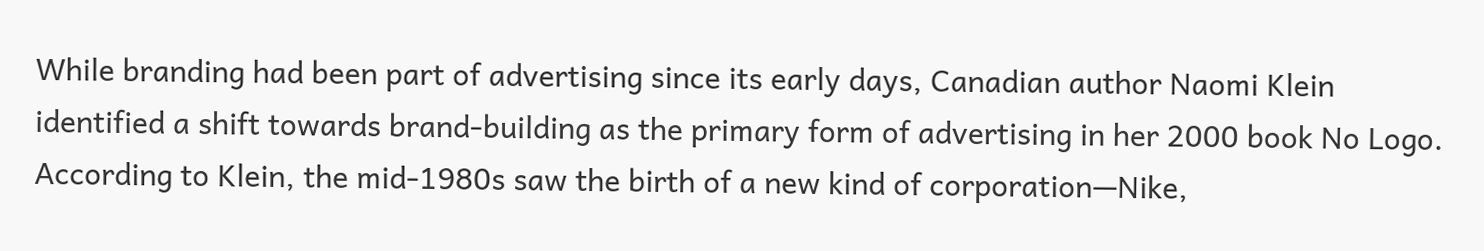While branding had been part of advertising since its early days, Canadian author Naomi Klein identified a shift towards brand-building as the primary form of advertising in her 2000 book No Logo. According to Klein, the mid-1980s saw the birth of a new kind of corporation—Nike,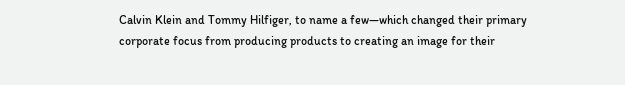Calvin Klein and Tommy Hilfiger, to name a few—which changed their primary corporate focus from producing products to creating an image for their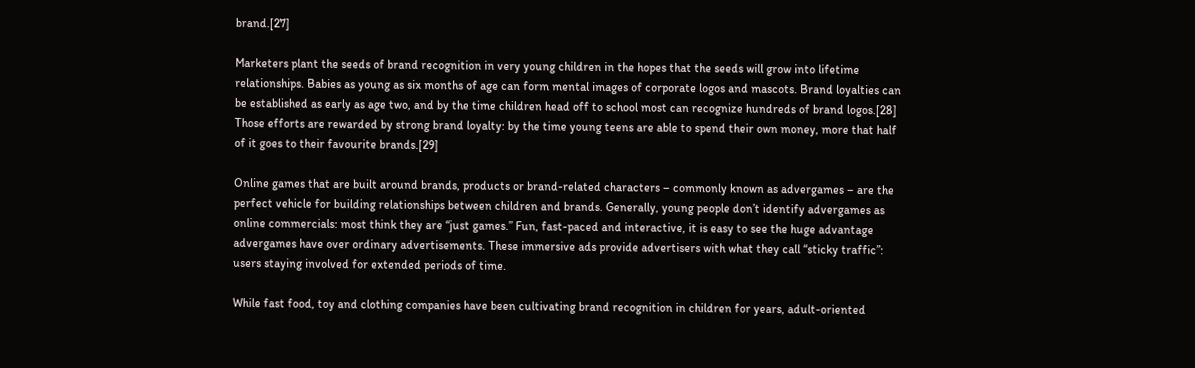brand.[27]

Marketers plant the seeds of brand recognition in very young children in the hopes that the seeds will grow into lifetime relationships. Babies as young as six months of age can form mental images of corporate logos and mascots. Brand loyalties can be established as early as age two, and by the time children head off to school most can recognize hundreds of brand logos.[28] Those efforts are rewarded by strong brand loyalty: by the time young teens are able to spend their own money, more that half of it goes to their favourite brands.[29]

Online games that are built around brands, products or brand-related characters – commonly known as advergames – are the perfect vehicle for building relationships between children and brands. Generally, young people don’t identify advergames as online commercials: most think they are “just games.” Fun, fast-paced and interactive, it is easy to see the huge advantage advergames have over ordinary advertisements. These immersive ads provide advertisers with what they call “sticky traffic”: users staying involved for extended periods of time.

While fast food, toy and clothing companies have been cultivating brand recognition in children for years, adult-oriented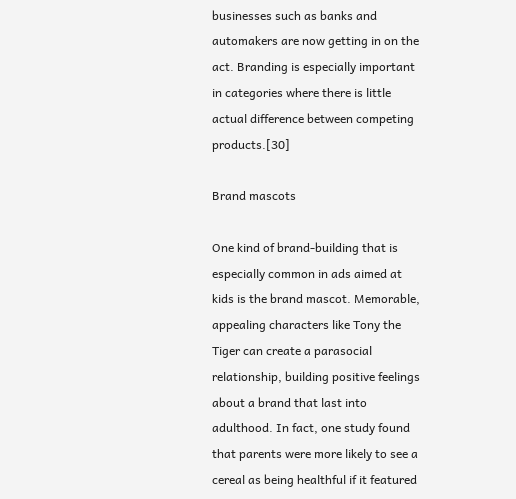businesses such as banks and automakers are now getting in on the act. Branding is especially important in categories where there is little actual difference between competing products.[30]

Brand mascots

One kind of brand-building that is especially common in ads aimed at kids is the brand mascot. Memorable, appealing characters like Tony the Tiger can create a parasocial relationship, building positive feelings about a brand that last into adulthood. In fact, one study found that parents were more likely to see a cereal as being healthful if it featured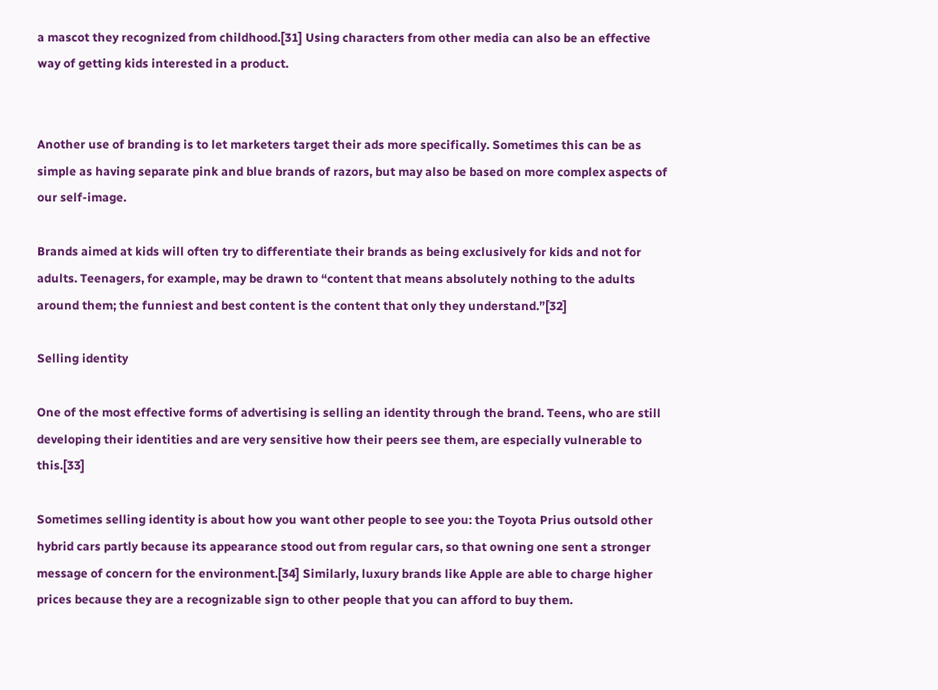a mascot they recognized from childhood.[31] Using characters from other media can also be an effective way of getting kids interested in a product.


Another use of branding is to let marketers target their ads more specifically. Sometimes this can be as simple as having separate pink and blue brands of razors, but may also be based on more complex aspects of our self-image.

Brands aimed at kids will often try to differentiate their brands as being exclusively for kids and not for adults. Teenagers, for example, may be drawn to “content that means absolutely nothing to the adults around them; the funniest and best content is the content that only they understand.”[32]

Selling identity

One of the most effective forms of advertising is selling an identity through the brand. Teens, who are still developing their identities and are very sensitive how their peers see them, are especially vulnerable to this.[33]

Sometimes selling identity is about how you want other people to see you: the Toyota Prius outsold other hybrid cars partly because its appearance stood out from regular cars, so that owning one sent a stronger message of concern for the environment.[34] Similarly, luxury brands like Apple are able to charge higher prices because they are a recognizable sign to other people that you can afford to buy them.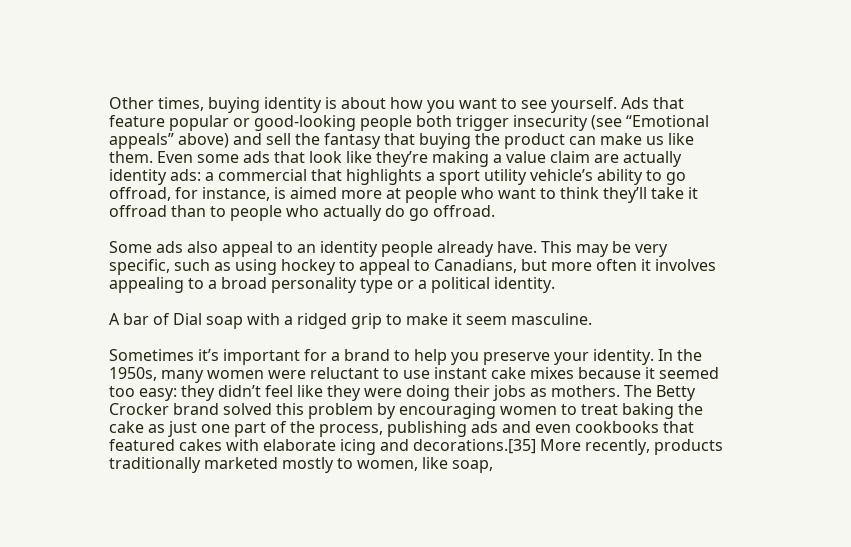Other times, buying identity is about how you want to see yourself. Ads that feature popular or good-looking people both trigger insecurity (see “Emotional appeals” above) and sell the fantasy that buying the product can make us like them. Even some ads that look like they’re making a value claim are actually identity ads: a commercial that highlights a sport utility vehicle’s ability to go offroad, for instance, is aimed more at people who want to think they’ll take it offroad than to people who actually do go offroad.

Some ads also appeal to an identity people already have. This may be very specific, such as using hockey to appeal to Canadians, but more often it involves appealing to a broad personality type or a political identity.

A bar of Dial soap with a ridged grip to make it seem masculine.

Sometimes it’s important for a brand to help you preserve your identity. In the 1950s, many women were reluctant to use instant cake mixes because it seemed too easy: they didn’t feel like they were doing their jobs as mothers. The Betty Crocker brand solved this problem by encouraging women to treat baking the cake as just one part of the process, publishing ads and even cookbooks that featured cakes with elaborate icing and decorations.[35] More recently, products traditionally marketed mostly to women, like soap,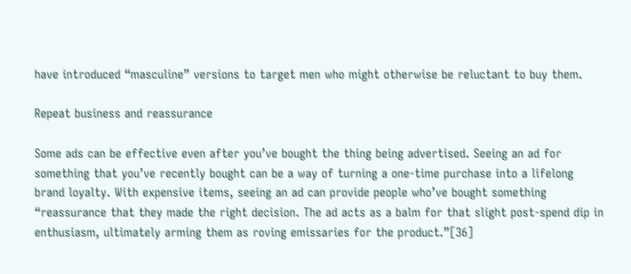have introduced “masculine” versions to target men who might otherwise be reluctant to buy them.

Repeat business and reassurance

Some ads can be effective even after you’ve bought the thing being advertised. Seeing an ad for something that you’ve recently bought can be a way of turning a one-time purchase into a lifelong brand loyalty. With expensive items, seeing an ad can provide people who’ve bought something “reassurance that they made the right decision. The ad acts as a balm for that slight post-spend dip in enthusiasm, ultimately arming them as roving emissaries for the product.”[36]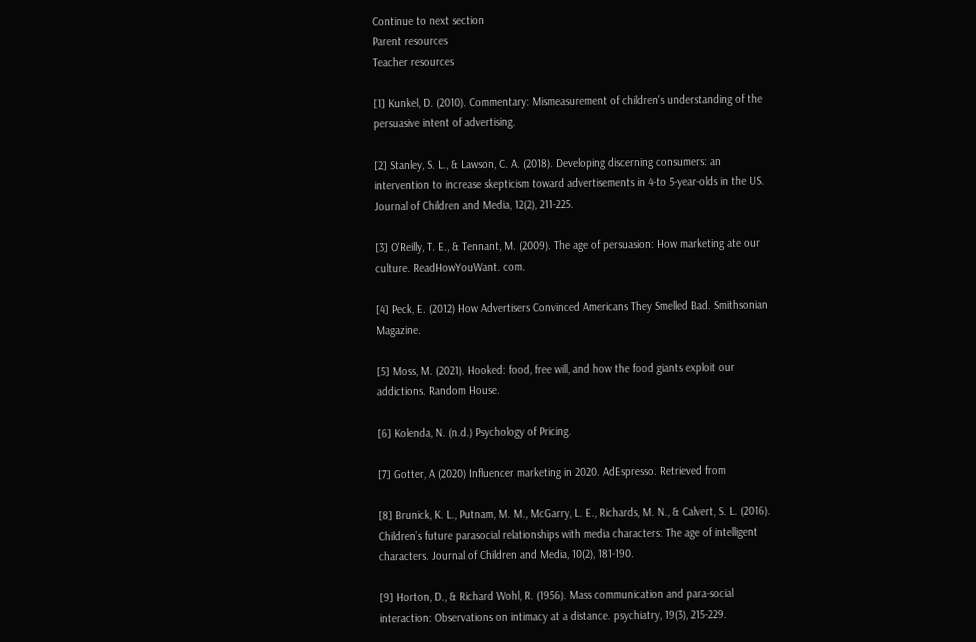Continue to next section
Parent resources
Teacher resources

[1] Kunkel, D. (2010). Commentary: Mismeasurement of children's understanding of the persuasive intent of advertising.

[2] Stanley, S. L., & Lawson, C. A. (2018). Developing discerning consumers: an intervention to increase skepticism toward advertisements in 4-to 5-year-olds in the US. Journal of Children and Media, 12(2), 211-225.

[3] O'Reilly, T. E., & Tennant, M. (2009). The age of persuasion: How marketing ate our culture. ReadHowYouWant. com.

[4] Peck, E. (2012) How Advertisers Convinced Americans They Smelled Bad. Smithsonian Magazine.

[5] Moss, M. (2021). Hooked: food, free will, and how the food giants exploit our addictions. Random House.

[6] Kolenda, N. (n.d.) Psychology of Pricing.

[7] Gotter, A (2020) Influencer marketing in 2020. AdEspresso. Retrieved from

[8] Brunick, K. L., Putnam, M. M., McGarry, L. E., Richards, M. N., & Calvert, S. L. (2016). Children’s future parasocial relationships with media characters: The age of intelligent characters. Journal of Children and Media, 10(2), 181-190.

[9] Horton, D., & Richard Wohl, R. (1956). Mass communication and para-social interaction: Observations on intimacy at a distance. psychiatry, 19(3), 215-229.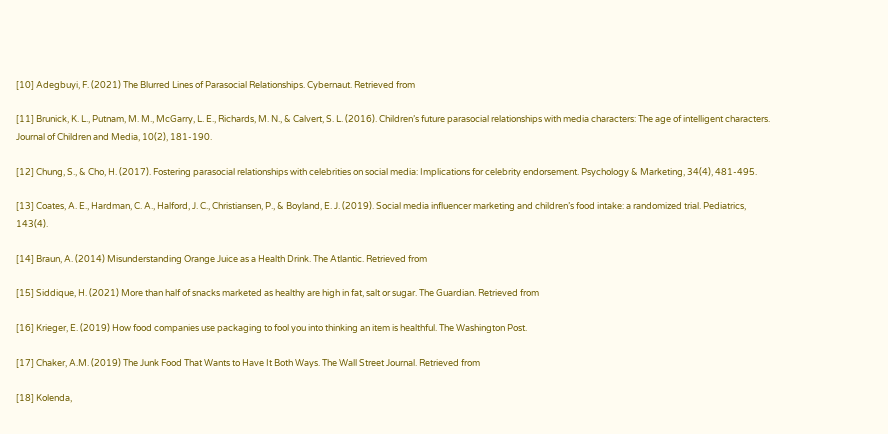[10] Adegbuyi, F. (2021) The Blurred Lines of Parasocial Relationships. Cybernaut. Retrieved from

[11] Brunick, K. L., Putnam, M. M., McGarry, L. E., Richards, M. N., & Calvert, S. L. (2016). Children’s future parasocial relationships with media characters: The age of intelligent characters. Journal of Children and Media, 10(2), 181-190.

[12] Chung, S., & Cho, H. (2017). Fostering parasocial relationships with celebrities on social media: Implications for celebrity endorsement. Psychology & Marketing, 34(4), 481-495.

[13] Coates, A. E., Hardman, C. A., Halford, J. C., Christiansen, P., & Boyland, E. J. (2019). Social media influencer marketing and children’s food intake: a randomized trial. Pediatrics, 143(4).

[14] Braun, A. (2014) Misunderstanding Orange Juice as a Health Drink. The Atlantic. Retrieved from

[15] Siddique, H. (2021) More than half of snacks marketed as healthy are high in fat, salt or sugar. The Guardian. Retrieved from

[16] Krieger, E. (2019) How food companies use packaging to fool you into thinking an item is healthful. The Washington Post.

[17] Chaker, A.M. (2019) The Junk Food That Wants to Have It Both Ways. The Wall Street Journal. Retrieved from

[18] Kolenda,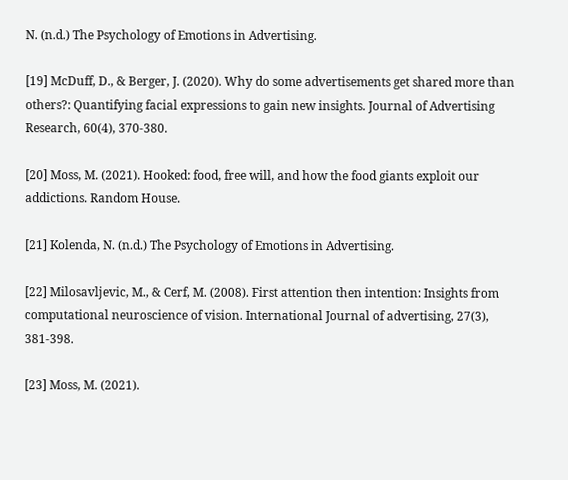N. (n.d.) The Psychology of Emotions in Advertising.

[19] McDuff, D., & Berger, J. (2020). Why do some advertisements get shared more than others?: Quantifying facial expressions to gain new insights. Journal of Advertising Research, 60(4), 370-380.

[20] Moss, M. (2021). Hooked: food, free will, and how the food giants exploit our addictions. Random House.

[21] Kolenda, N. (n.d.) The Psychology of Emotions in Advertising.

[22] Milosavljevic, M., & Cerf, M. (2008). First attention then intention: Insights from computational neuroscience of vision. International Journal of advertising, 27(3), 381-398.

[23] Moss, M. (2021).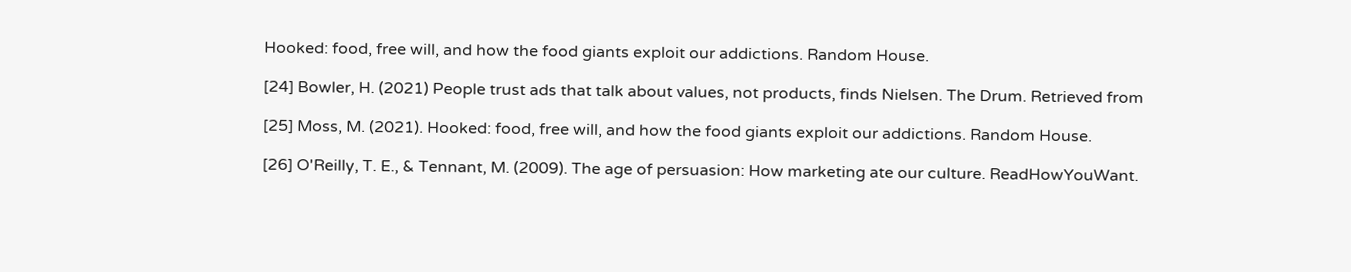Hooked: food, free will, and how the food giants exploit our addictions. Random House.

[24] Bowler, H. (2021) People trust ads that talk about values, not products, finds Nielsen. The Drum. Retrieved from

[25] Moss, M. (2021). Hooked: food, free will, and how the food giants exploit our addictions. Random House.

[26] O'Reilly, T. E., & Tennant, M. (2009). The age of persuasion: How marketing ate our culture. ReadHowYouWant.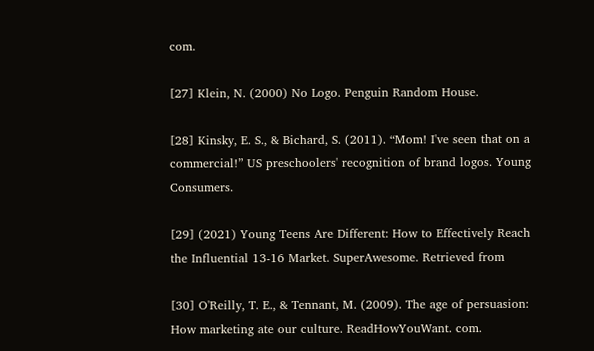com.

[27] Klein, N. (2000) No Logo. Penguin Random House.

[28] Kinsky, E. S., & Bichard, S. (2011). “Mom! I've seen that on a commercial!” US preschoolers' recognition of brand logos. Young Consumers.

[29] (2021) Young Teens Are Different: How to Effectively Reach the Influential 13-16 Market. SuperAwesome. Retrieved from

[30] O'Reilly, T. E., & Tennant, M. (2009). The age of persuasion: How marketing ate our culture. ReadHowYouWant. com.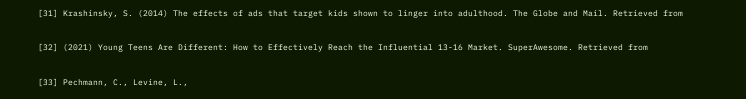[31] Krashinsky, S. (2014) The effects of ads that target kids shown to linger into adulthood. The Globe and Mail. Retrieved from

[32] (2021) Young Teens Are Different: How to Effectively Reach the Influential 13-16 Market. SuperAwesome. Retrieved from

[33] Pechmann, C., Levine, L.,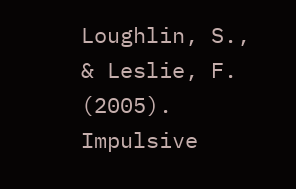Loughlin, S., & Leslie, F. (2005). Impulsive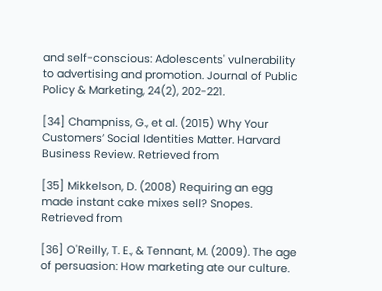and self-conscious: Adolescents' vulnerability to advertising and promotion. Journal of Public Policy & Marketing, 24(2), 202-221.

[34] Champniss, G., et al. (2015) Why Your Customers’ Social Identities Matter. Harvard Business Review. Retrieved from

[35] Mikkelson, D. (2008) Requiring an egg made instant cake mixes sell? Snopes. Retrieved from

[36] O'Reilly, T. E., & Tennant, M. (2009). The age of persuasion: How marketing ate our culture.